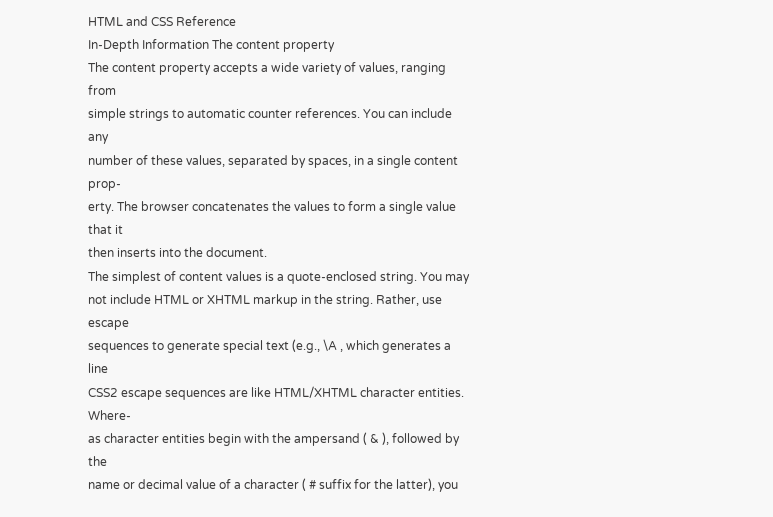HTML and CSS Reference
In-Depth Information The content property
The content property accepts a wide variety of values, ranging from
simple strings to automatic counter references. You can include any
number of these values, separated by spaces, in a single content prop-
erty. The browser concatenates the values to form a single value that it
then inserts into the document.
The simplest of content values is a quote-enclosed string. You may
not include HTML or XHTML markup in the string. Rather, use escape
sequences to generate special text (e.g., \A , which generates a line
CSS2 escape sequences are like HTML/XHTML character entities. Where-
as character entities begin with the ampersand ( & ), followed by the
name or decimal value of a character ( # suffix for the latter), you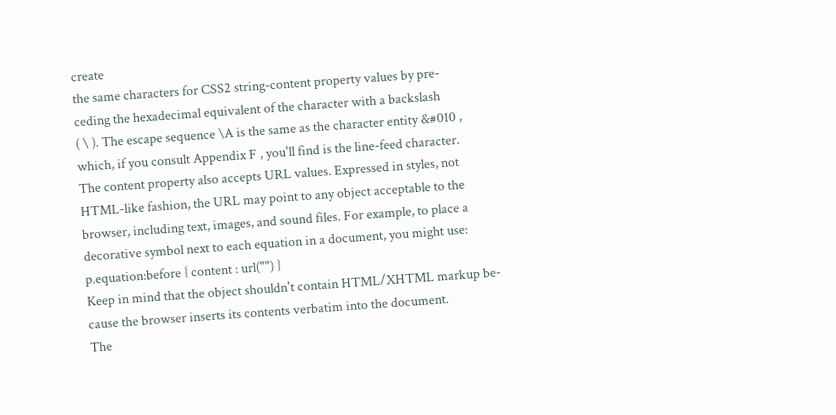create
the same characters for CSS2 string-content property values by pre-
ceding the hexadecimal equivalent of the character with a backslash
( \ ). The escape sequence \A is the same as the character entity &#010 ,
which, if you consult Appendix F , you'll find is the line-feed character.
The content property also accepts URL values. Expressed in styles, not
HTML-like fashion, the URL may point to any object acceptable to the
browser, including text, images, and sound files. For example, to place a
decorative symbol next to each equation in a document, you might use:
p.equation:before { content : url("") }
Keep in mind that the object shouldn't contain HTML/XHTML markup be-
cause the browser inserts its contents verbatim into the document.
The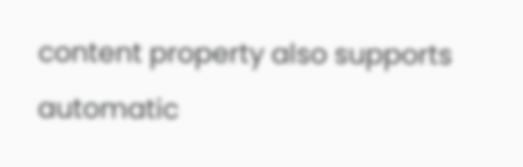content property also supports automatic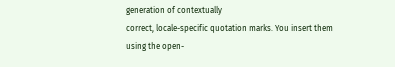generation of contextually
correct, locale-specific quotation marks. You insert them using the open-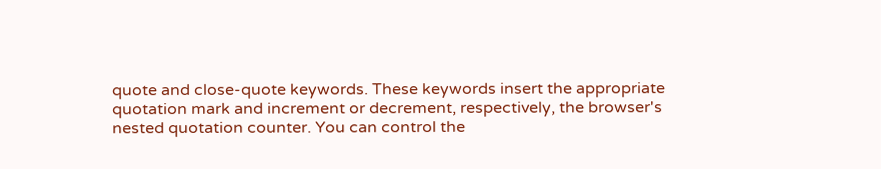quote and close-quote keywords. These keywords insert the appropriate
quotation mark and increment or decrement, respectively, the browser's
nested quotation counter. You can control the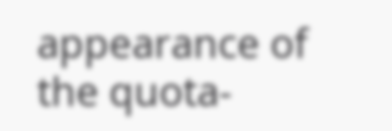appearance of the quota-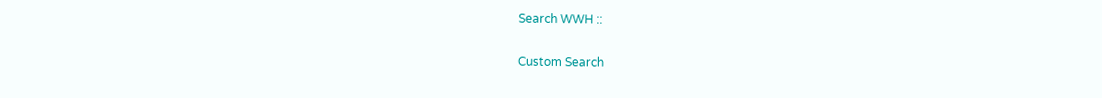Search WWH ::

Custom Search